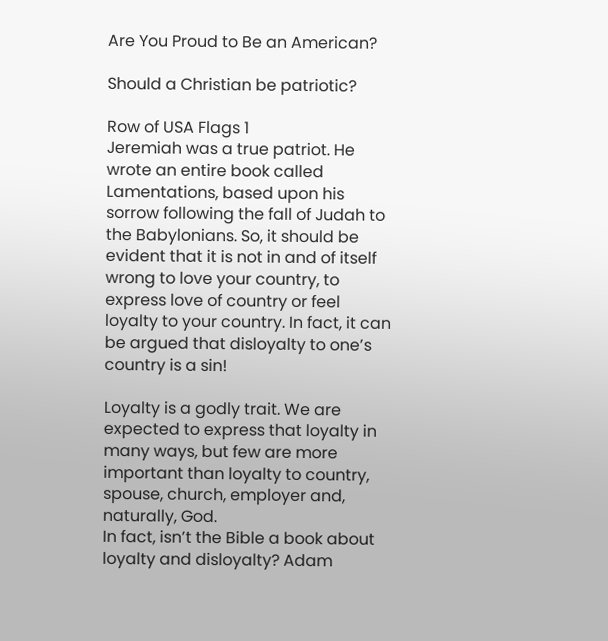Are You Proud to Be an American?

Should a Christian be patriotic?

Row of USA Flags 1
Jeremiah was a true patriot. He wrote an entire book called Lamentations, based upon his sorrow following the fall of Judah to the Babylonians. So, it should be evident that it is not in and of itself wrong to love your country, to express love of country or feel loyalty to your country. In fact, it can be argued that disloyalty to one’s country is a sin!

Loyalty is a godly trait. We are expected to express that loyalty in many ways, but few are more important than loyalty to country, spouse, church, employer and, naturally, God.
In fact, isn’t the Bible a book about loyalty and disloyalty? Adam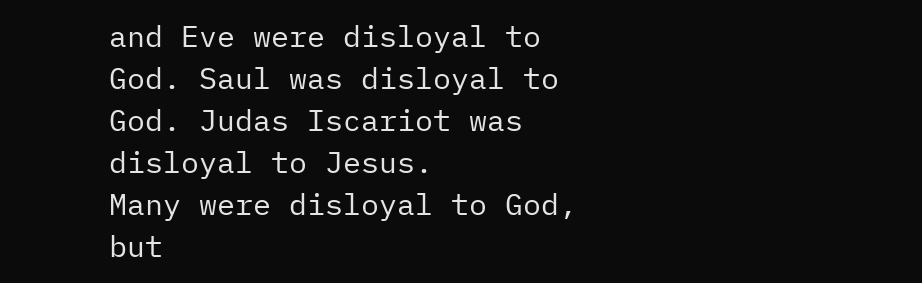and Eve were disloyal to God. Saul was disloyal to God. Judas Iscariot was disloyal to Jesus.
Many were disloyal to God, but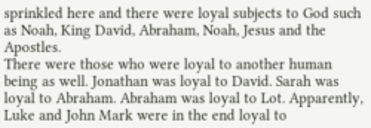sprinkled here and there were loyal subjects to God such as Noah, King David, Abraham, Noah, Jesus and the Apostles.
There were those who were loyal to another human being as well. Jonathan was loyal to David. Sarah was loyal to Abraham. Abraham was loyal to Lot. Apparently, Luke and John Mark were in the end loyal to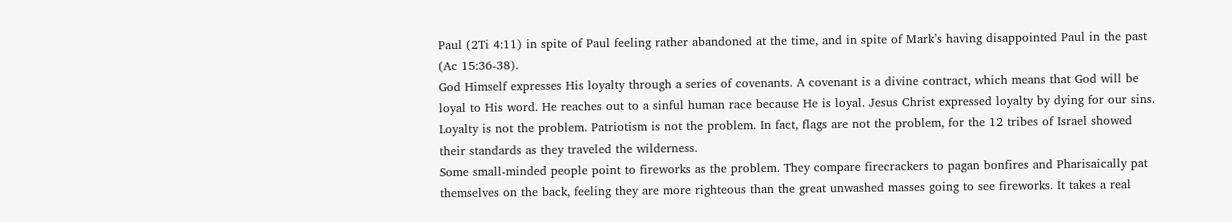Paul (2Ti 4:11) in spite of Paul feeling rather abandoned at the time, and in spite of Mark’s having disappointed Paul in the past (Ac 15:36-38).
God Himself expresses His loyalty through a series of covenants. A covenant is a divine contract, which means that God will be loyal to His word. He reaches out to a sinful human race because He is loyal. Jesus Christ expressed loyalty by dying for our sins.
Loyalty is not the problem. Patriotism is not the problem. In fact, flags are not the problem, for the 12 tribes of Israel showed their standards as they traveled the wilderness.
Some small-minded people point to fireworks as the problem. They compare firecrackers to pagan bonfires and Pharisaically pat themselves on the back, feeling they are more righteous than the great unwashed masses going to see fireworks. It takes a real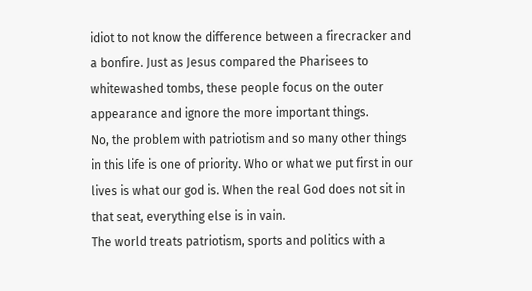idiot to not know the difference between a firecracker and a bonfire. Just as Jesus compared the Pharisees to whitewashed tombs, these people focus on the outer appearance and ignore the more important things.
No, the problem with patriotism and so many other things in this life is one of priority. Who or what we put first in our lives is what our god is. When the real God does not sit in that seat, everything else is in vain.
The world treats patriotism, sports and politics with a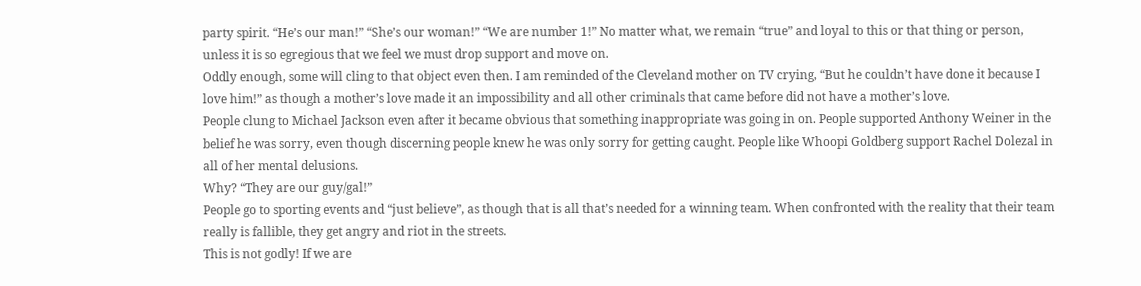party spirit. “He’s our man!” “She’s our woman!” “We are number 1!” No matter what, we remain “true” and loyal to this or that thing or person, unless it is so egregious that we feel we must drop support and move on.
Oddly enough, some will cling to that object even then. I am reminded of the Cleveland mother on TV crying, “But he couldn’t have done it because I love him!” as though a mother’s love made it an impossibility and all other criminals that came before did not have a mother’s love.
People clung to Michael Jackson even after it became obvious that something inappropriate was going in on. People supported Anthony Weiner in the belief he was sorry, even though discerning people knew he was only sorry for getting caught. People like Whoopi Goldberg support Rachel Dolezal in all of her mental delusions.
Why? “They are our guy/gal!”
People go to sporting events and “just believe”, as though that is all that’s needed for a winning team. When confronted with the reality that their team really is fallible, they get angry and riot in the streets.
This is not godly! If we are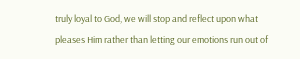truly loyal to God, we will stop and reflect upon what pleases Him rather than letting our emotions run out of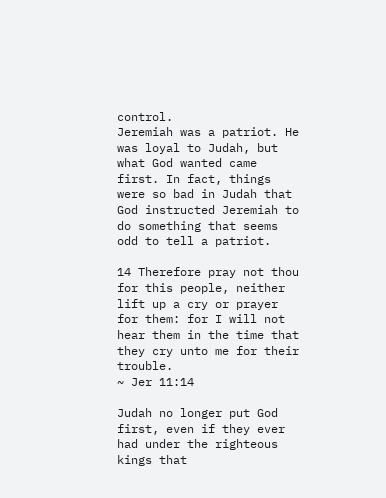control.
Jeremiah was a patriot. He was loyal to Judah, but what God wanted came first. In fact, things were so bad in Judah that God instructed Jeremiah to do something that seems odd to tell a patriot.

14 Therefore pray not thou for this people, neither lift up a cry or prayer for them: for I will not hear them in the time that they cry unto me for their trouble.
~ Jer 11:14

Judah no longer put God first, even if they ever had under the righteous kings that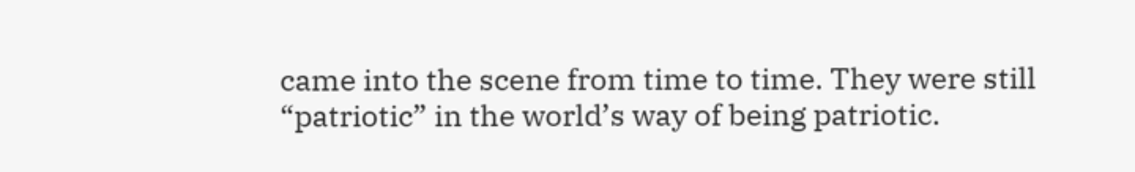came into the scene from time to time. They were still “patriotic” in the world’s way of being patriotic.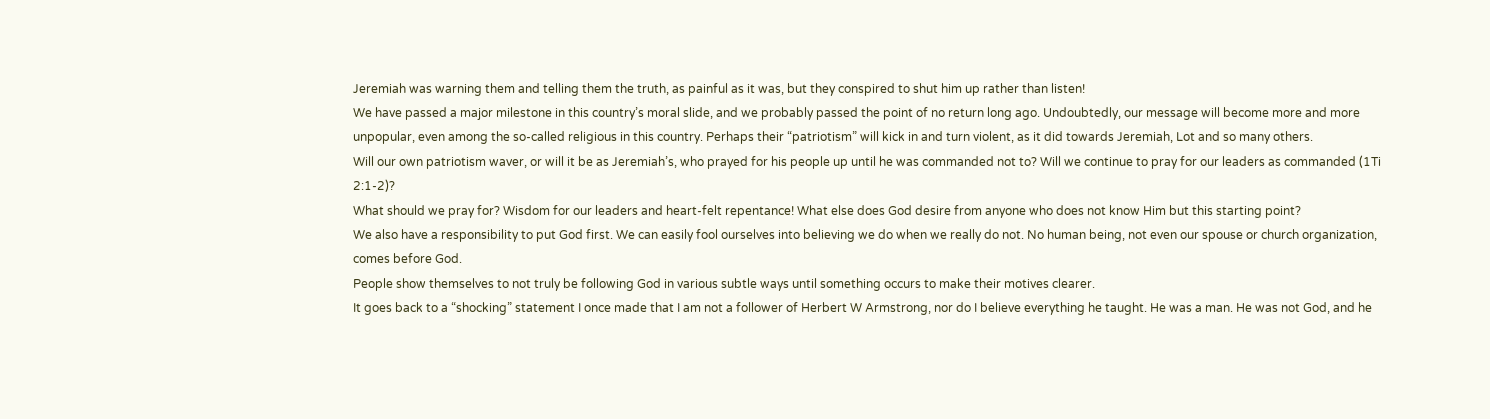Jeremiah was warning them and telling them the truth, as painful as it was, but they conspired to shut him up rather than listen!
We have passed a major milestone in this country’s moral slide, and we probably passed the point of no return long ago. Undoubtedly, our message will become more and more unpopular, even among the so-called religious in this country. Perhaps their “patriotism” will kick in and turn violent, as it did towards Jeremiah, Lot and so many others.
Will our own patriotism waver, or will it be as Jeremiah’s, who prayed for his people up until he was commanded not to? Will we continue to pray for our leaders as commanded (1Ti 2:1-2)?
What should we pray for? Wisdom for our leaders and heart-felt repentance! What else does God desire from anyone who does not know Him but this starting point?
We also have a responsibility to put God first. We can easily fool ourselves into believing we do when we really do not. No human being, not even our spouse or church organization, comes before God.
People show themselves to not truly be following God in various subtle ways until something occurs to make their motives clearer.
It goes back to a “shocking” statement I once made that I am not a follower of Herbert W Armstrong, nor do I believe everything he taught. He was a man. He was not God, and he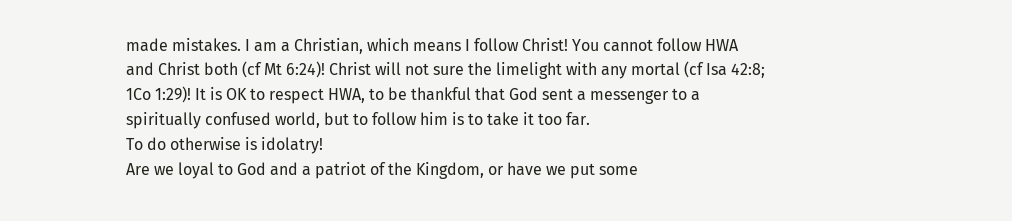made mistakes. I am a Christian, which means I follow Christ! You cannot follow HWA and Christ both (cf Mt 6:24)! Christ will not sure the limelight with any mortal (cf Isa 42:8; 1Co 1:29)! It is OK to respect HWA, to be thankful that God sent a messenger to a spiritually confused world, but to follow him is to take it too far.
To do otherwise is idolatry!
Are we loyal to God and a patriot of the Kingdom, or have we put some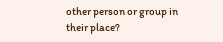other person or group in their place?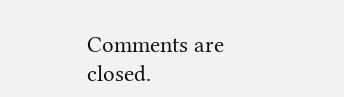Comments are closed.